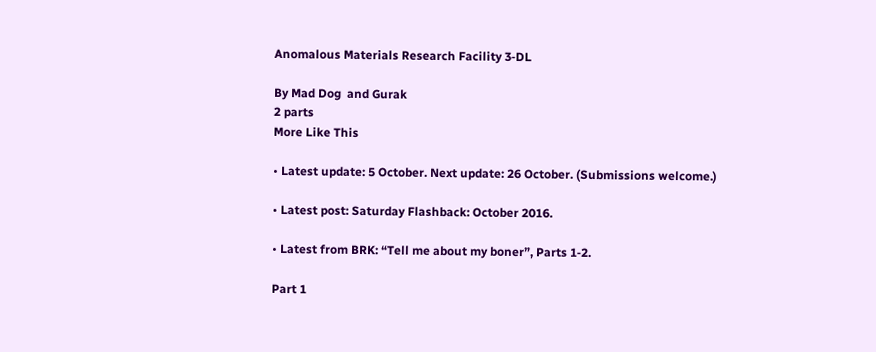Anomalous Materials Research Facility 3‑DL

By Mad Dog  and Gurak
2 parts
More Like This

• Latest update: 5 October. Next update: 26 October. (Submissions welcome.)

• Latest post: Saturday Flashback: October 2016.

• Latest from BRK: “Tell me about my boner”, Parts 1‑2.

Part 1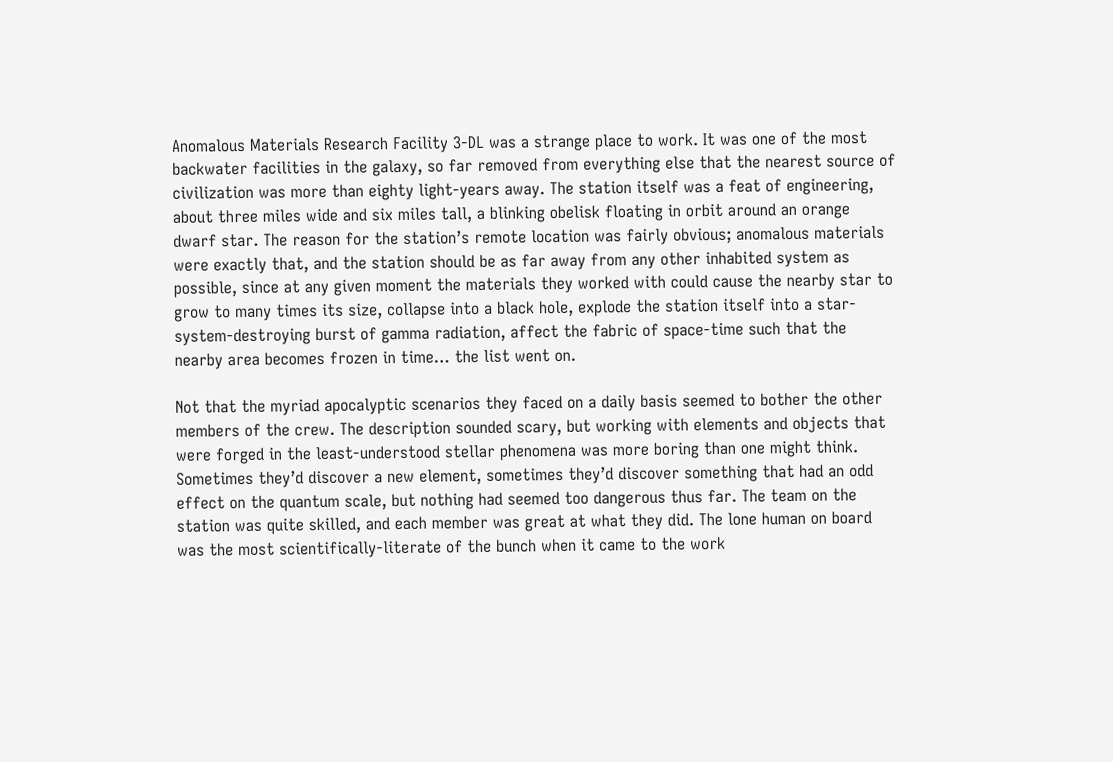Anomalous Materials Research Facility 3-DL was a strange place to work. It was one of the most backwater facilities in the galaxy, so far removed from everything else that the nearest source of civilization was more than eighty light-years away. The station itself was a feat of engineering, about three miles wide and six miles tall, a blinking obelisk floating in orbit around an orange dwarf star. The reason for the station’s remote location was fairly obvious; anomalous materials were exactly that, and the station should be as far away from any other inhabited system as possible, since at any given moment the materials they worked with could cause the nearby star to grow to many times its size, collapse into a black hole, explode the station itself into a star-system-destroying burst of gamma radiation, affect the fabric of space-time such that the nearby area becomes frozen in time… the list went on.

Not that the myriad apocalyptic scenarios they faced on a daily basis seemed to bother the other members of the crew. The description sounded scary, but working with elements and objects that were forged in the least-understood stellar phenomena was more boring than one might think. Sometimes they’d discover a new element, sometimes they’d discover something that had an odd effect on the quantum scale, but nothing had seemed too dangerous thus far. The team on the station was quite skilled, and each member was great at what they did. The lone human on board was the most scientifically-literate of the bunch when it came to the work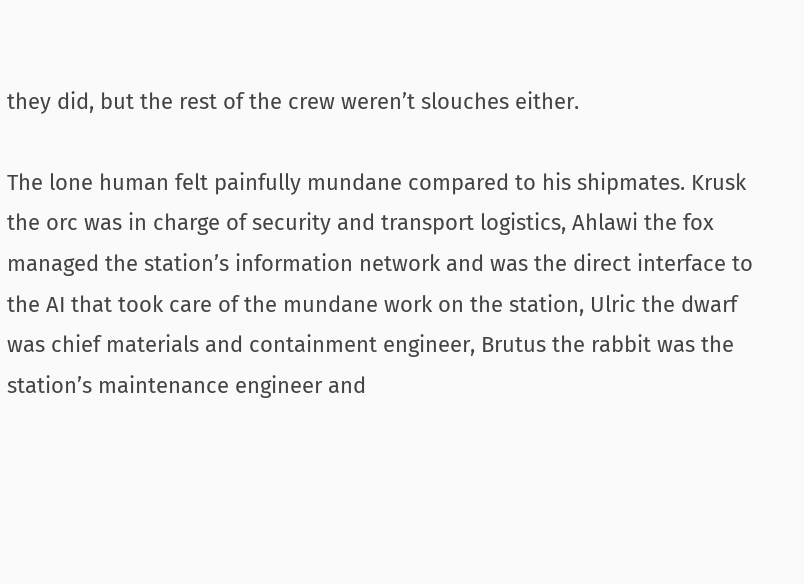they did, but the rest of the crew weren’t slouches either.

The lone human felt painfully mundane compared to his shipmates. Krusk the orc was in charge of security and transport logistics, Ahlawi the fox managed the station’s information network and was the direct interface to the AI that took care of the mundane work on the station, Ulric the dwarf was chief materials and containment engineer, Brutus the rabbit was the station’s maintenance engineer and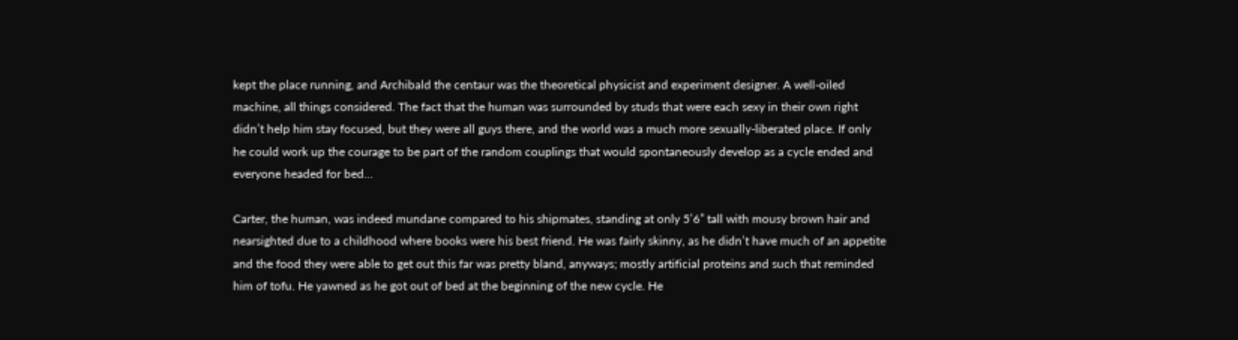kept the place running, and Archibald the centaur was the theoretical physicist and experiment designer. A well-oiled machine, all things considered. The fact that the human was surrounded by studs that were each sexy in their own right didn’t help him stay focused, but they were all guys there, and the world was a much more sexually-liberated place. If only he could work up the courage to be part of the random couplings that would spontaneously develop as a cycle ended and everyone headed for bed…

Carter, the human, was indeed mundane compared to his shipmates, standing at only 5’6” tall with mousy brown hair and nearsighted due to a childhood where books were his best friend. He was fairly skinny, as he didn’t have much of an appetite and the food they were able to get out this far was pretty bland, anyways; mostly artificial proteins and such that reminded him of tofu. He yawned as he got out of bed at the beginning of the new cycle. He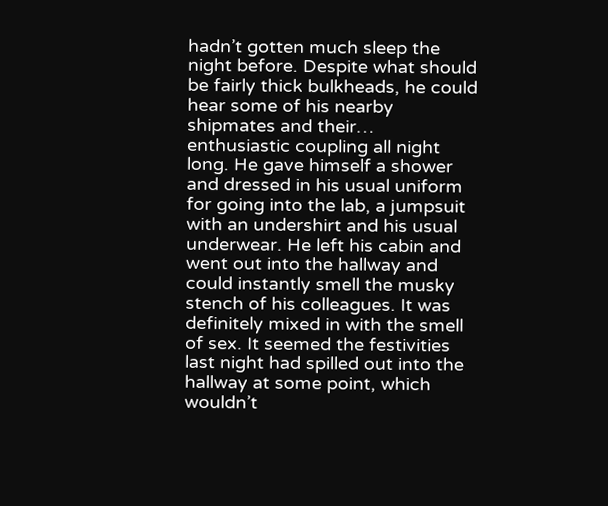hadn’t gotten much sleep the night before. Despite what should be fairly thick bulkheads, he could hear some of his nearby shipmates and their… enthusiastic coupling all night long. He gave himself a shower and dressed in his usual uniform for going into the lab, a jumpsuit with an undershirt and his usual underwear. He left his cabin and went out into the hallway and could instantly smell the musky stench of his colleagues. It was definitely mixed in with the smell of sex. It seemed the festivities last night had spilled out into the hallway at some point, which wouldn’t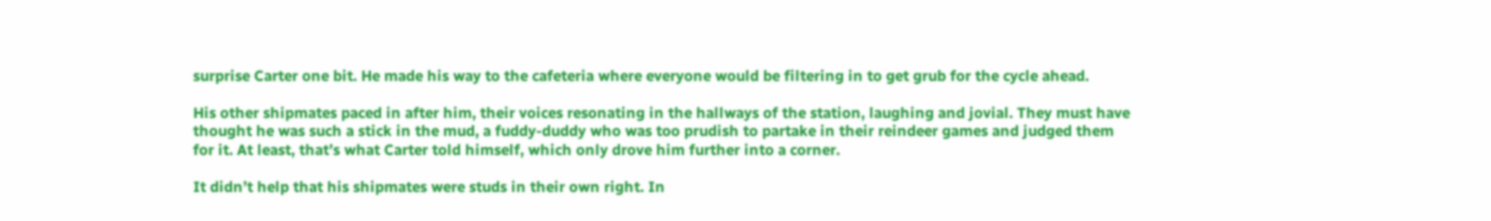surprise Carter one bit. He made his way to the cafeteria where everyone would be filtering in to get grub for the cycle ahead.

His other shipmates paced in after him, their voices resonating in the hallways of the station, laughing and jovial. They must have thought he was such a stick in the mud, a fuddy-duddy who was too prudish to partake in their reindeer games and judged them for it. At least, that’s what Carter told himself, which only drove him further into a corner.

It didn’t help that his shipmates were studs in their own right. In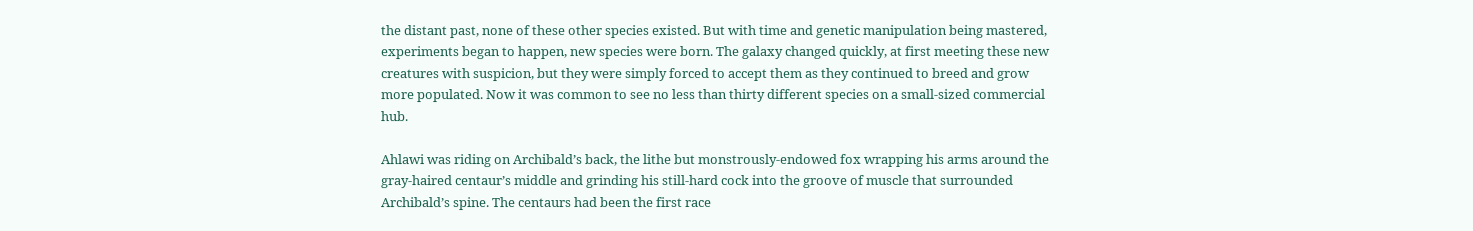the distant past, none of these other species existed. But with time and genetic manipulation being mastered, experiments began to happen, new species were born. The galaxy changed quickly, at first meeting these new creatures with suspicion, but they were simply forced to accept them as they continued to breed and grow more populated. Now it was common to see no less than thirty different species on a small-sized commercial hub.

Ahlawi was riding on Archibald’s back, the lithe but monstrously-endowed fox wrapping his arms around the gray-haired centaur’s middle and grinding his still-hard cock into the groove of muscle that surrounded Archibald’s spine. The centaurs had been the first race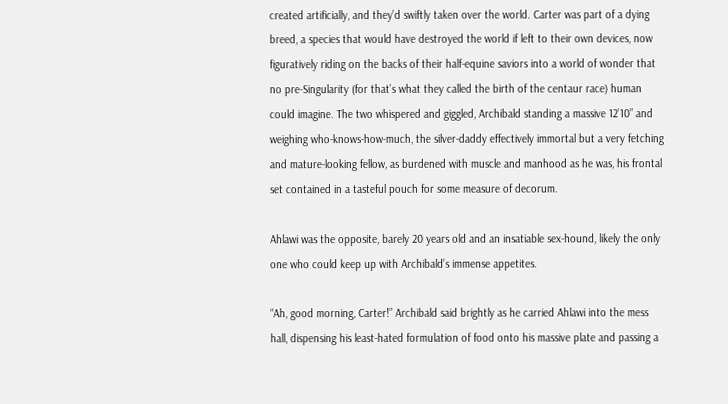created artificially, and they’d swiftly taken over the world. Carter was part of a dying breed, a species that would have destroyed the world if left to their own devices, now figuratively riding on the backs of their half-equine saviors into a world of wonder that no pre-Singularity (for that’s what they called the birth of the centaur race) human could imagine. The two whispered and giggled, Archibald standing a massive 12’10” and weighing who-knows-how-much, the silver-daddy effectively immortal but a very fetching and mature-looking fellow, as burdened with muscle and manhood as he was, his frontal set contained in a tasteful pouch for some measure of decorum.

Ahlawi was the opposite, barely 20 years old and an insatiable sex-hound, likely the only one who could keep up with Archibald’s immense appetites.

“Ah, good morning, Carter!” Archibald said brightly as he carried Ahlawi into the mess hall, dispensing his least-hated formulation of food onto his massive plate and passing a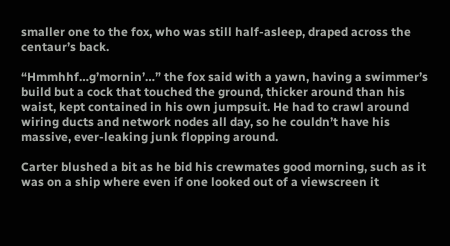smaller one to the fox, who was still half-asleep, draped across the centaur’s back.

“Hmmhhf…g’mornin’…” the fox said with a yawn, having a swimmer’s build but a cock that touched the ground, thicker around than his waist, kept contained in his own jumpsuit. He had to crawl around wiring ducts and network nodes all day, so he couldn’t have his massive, ever-leaking junk flopping around.

Carter blushed a bit as he bid his crewmates good morning, such as it was on a ship where even if one looked out of a viewscreen it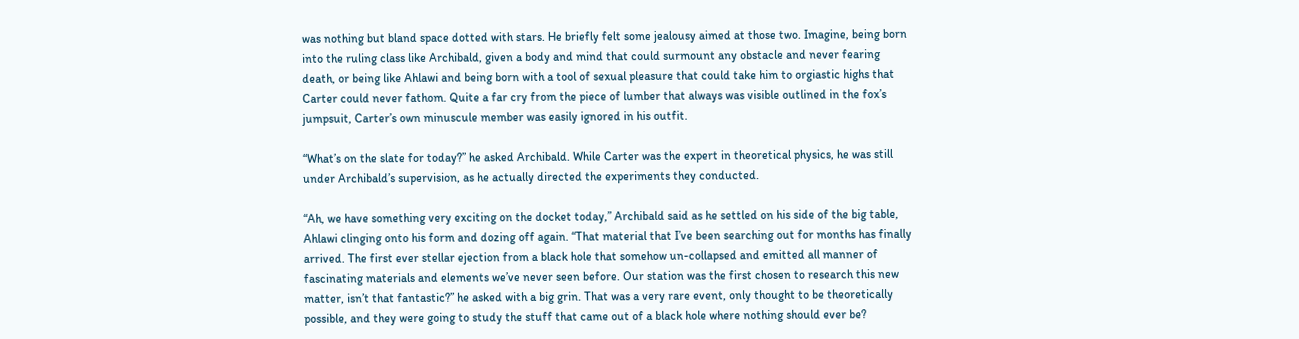was nothing but bland space dotted with stars. He briefly felt some jealousy aimed at those two. Imagine, being born into the ruling class like Archibald, given a body and mind that could surmount any obstacle and never fearing death, or being like Ahlawi and being born with a tool of sexual pleasure that could take him to orgiastic highs that Carter could never fathom. Quite a far cry from the piece of lumber that always was visible outlined in the fox’s jumpsuit, Carter’s own minuscule member was easily ignored in his outfit.

“What’s on the slate for today?” he asked Archibald. While Carter was the expert in theoretical physics, he was still under Archibald’s supervision, as he actually directed the experiments they conducted.

“Ah, we have something very exciting on the docket today,” Archibald said as he settled on his side of the big table, Ahlawi clinging onto his form and dozing off again. “That material that I’ve been searching out for months has finally arrived. The first ever stellar ejection from a black hole that somehow un-collapsed and emitted all manner of fascinating materials and elements we’ve never seen before. Our station was the first chosen to research this new matter, isn’t that fantastic?” he asked with a big grin. That was a very rare event, only thought to be theoretically possible, and they were going to study the stuff that came out of a black hole where nothing should ever be?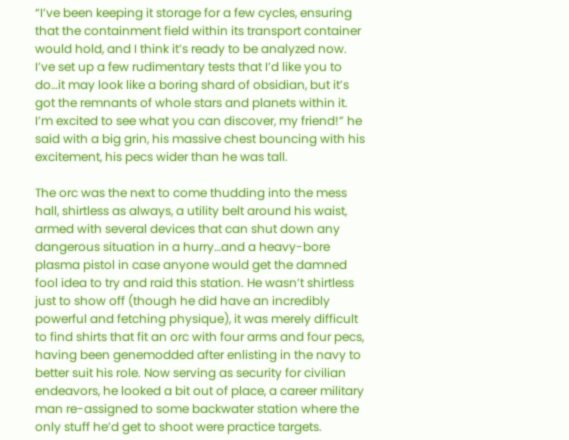“I’ve been keeping it storage for a few cycles, ensuring that the containment field within its transport container would hold, and I think it’s ready to be analyzed now. I’ve set up a few rudimentary tests that I’d like you to do…it may look like a boring shard of obsidian, but it’s got the remnants of whole stars and planets within it. I’m excited to see what you can discover, my friend!” he said with a big grin, his massive chest bouncing with his excitement, his pecs wider than he was tall.

The orc was the next to come thudding into the mess hall, shirtless as always, a utility belt around his waist, armed with several devices that can shut down any dangerous situation in a hurry…and a heavy-bore plasma pistol in case anyone would get the damned fool idea to try and raid this station. He wasn’t shirtless just to show off (though he did have an incredibly powerful and fetching physique), it was merely difficult to find shirts that fit an orc with four arms and four pecs, having been genemodded after enlisting in the navy to better suit his role. Now serving as security for civilian endeavors, he looked a bit out of place, a career military man re-assigned to some backwater station where the only stuff he’d get to shoot were practice targets.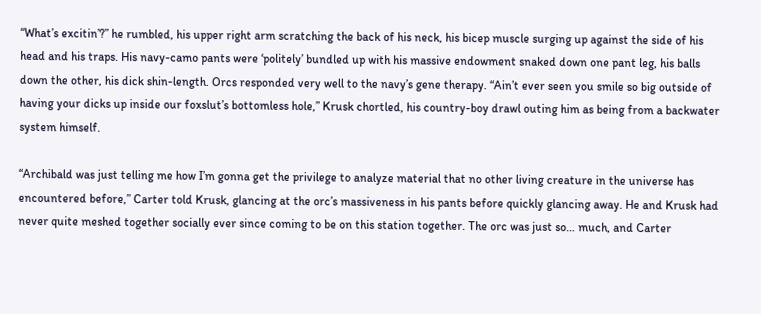“What’s excitin’?” he rumbled, his upper right arm scratching the back of his neck, his bicep muscle surging up against the side of his head and his traps. His navy-camo pants were ‘politely’ bundled up with his massive endowment snaked down one pant leg, his balls down the other, his dick shin-length. Orcs responded very well to the navy’s gene therapy. “Ain’t ever seen you smile so big outside of having your dicks up inside our foxslut’s bottomless hole,” Krusk chortled, his country-boy drawl outing him as being from a backwater system himself.

“Archibald was just telling me how I’m gonna get the privilege to analyze material that no other living creature in the universe has encountered before,” Carter told Krusk, glancing at the orc’s massiveness in his pants before quickly glancing away. He and Krusk had never quite meshed together socially ever since coming to be on this station together. The orc was just so… much, and Carter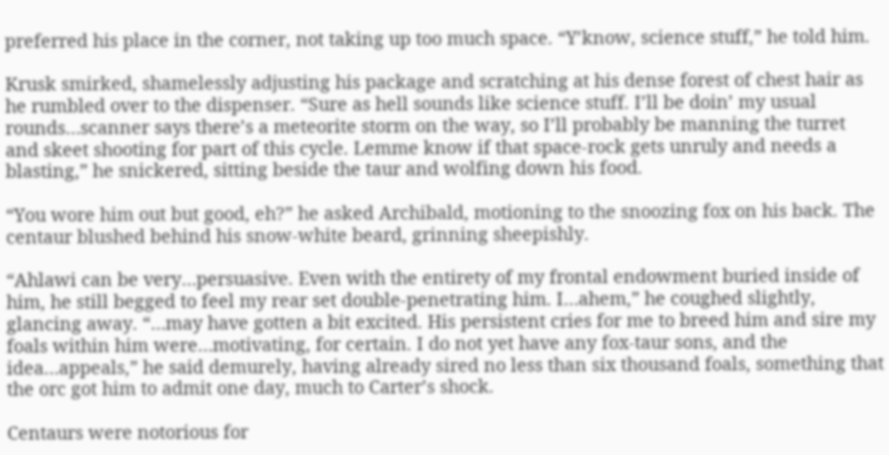preferred his place in the corner, not taking up too much space. “Y’know, science stuff,” he told him.

Krusk smirked, shamelessly adjusting his package and scratching at his dense forest of chest hair as he rumbled over to the dispenser. “Sure as hell sounds like science stuff. I’ll be doin’ my usual rounds…scanner says there’s a meteorite storm on the way, so I’ll probably be manning the turret and skeet shooting for part of this cycle. Lemme know if that space-rock gets unruly and needs a blasting,” he snickered, sitting beside the taur and wolfing down his food.

“You wore him out but good, eh?” he asked Archibald, motioning to the snoozing fox on his back. The centaur blushed behind his snow-white beard, grinning sheepishly.

“Ahlawi can be very…persuasive. Even with the entirety of my frontal endowment buried inside of him, he still begged to feel my rear set double-penetrating him. I…ahem,” he coughed slightly, glancing away. “…may have gotten a bit excited. His persistent cries for me to breed him and sire my foals within him were…motivating, for certain. I do not yet have any fox-taur sons, and the idea…appeals,” he said demurely, having already sired no less than six thousand foals, something that the orc got him to admit one day, much to Carter’s shock.

Centaurs were notorious for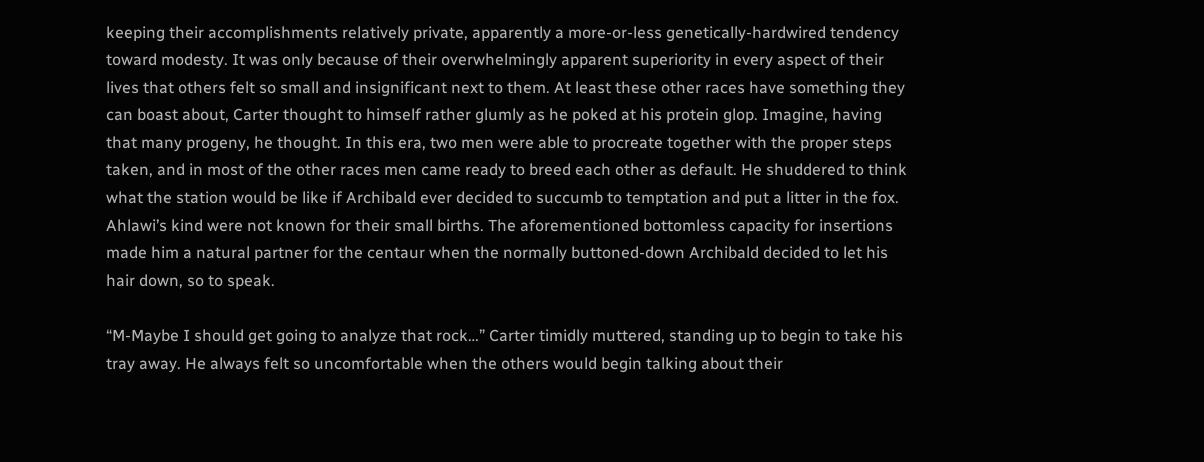keeping their accomplishments relatively private, apparently a more-or-less genetically-hardwired tendency toward modesty. It was only because of their overwhelmingly apparent superiority in every aspect of their lives that others felt so small and insignificant next to them. At least these other races have something they can boast about, Carter thought to himself rather glumly as he poked at his protein glop. Imagine, having that many progeny, he thought. In this era, two men were able to procreate together with the proper steps taken, and in most of the other races men came ready to breed each other as default. He shuddered to think what the station would be like if Archibald ever decided to succumb to temptation and put a litter in the fox. Ahlawi’s kind were not known for their small births. The aforementioned bottomless capacity for insertions made him a natural partner for the centaur when the normally buttoned-down Archibald decided to let his hair down, so to speak.

“M-Maybe I should get going to analyze that rock…” Carter timidly muttered, standing up to begin to take his tray away. He always felt so uncomfortable when the others would begin talking about their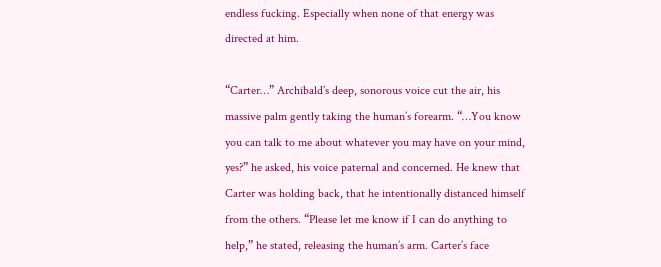endless fucking. Especially when none of that energy was directed at him.

“Carter…” Archibald’s deep, sonorous voice cut the air, his massive palm gently taking the human’s forearm. “…You know you can talk to me about whatever you may have on your mind, yes?” he asked, his voice paternal and concerned. He knew that Carter was holding back, that he intentionally distanced himself from the others. “Please let me know if I can do anything to help,” he stated, releasing the human’s arm. Carter’s face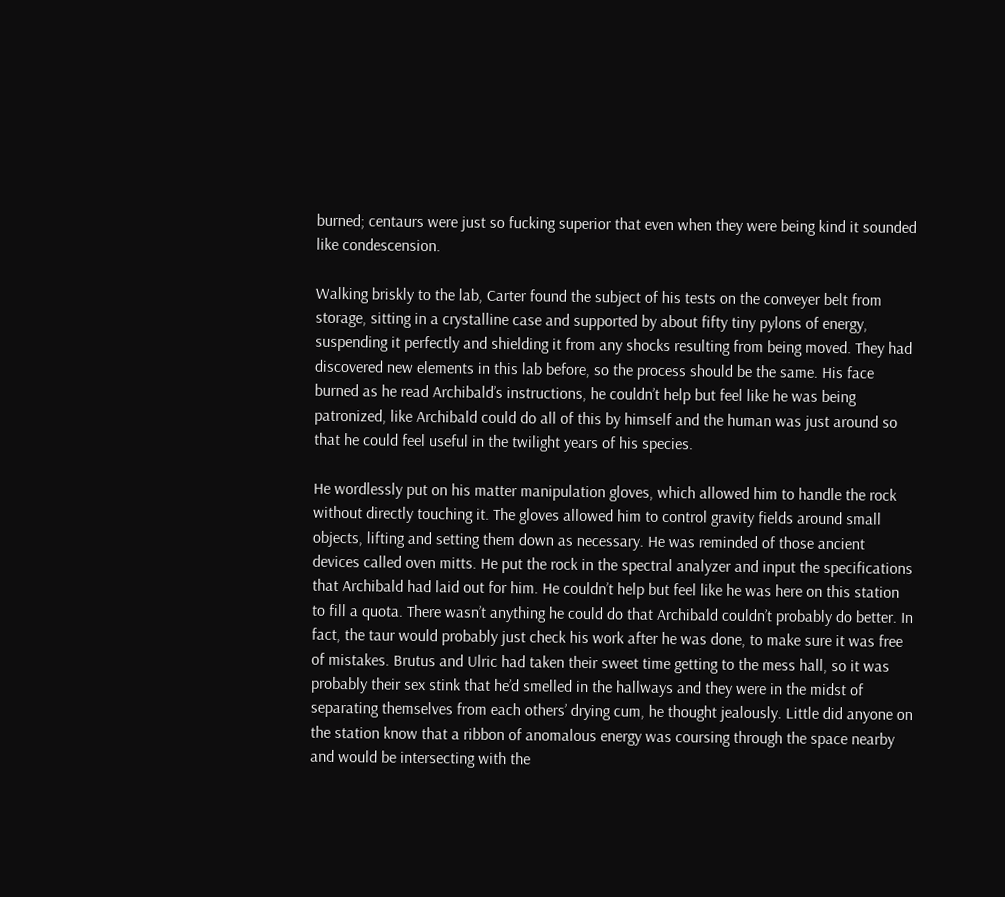burned; centaurs were just so fucking superior that even when they were being kind it sounded like condescension.

Walking briskly to the lab, Carter found the subject of his tests on the conveyer belt from storage, sitting in a crystalline case and supported by about fifty tiny pylons of energy, suspending it perfectly and shielding it from any shocks resulting from being moved. They had discovered new elements in this lab before, so the process should be the same. His face burned as he read Archibald’s instructions, he couldn’t help but feel like he was being patronized, like Archibald could do all of this by himself and the human was just around so that he could feel useful in the twilight years of his species.

He wordlessly put on his matter manipulation gloves, which allowed him to handle the rock without directly touching it. The gloves allowed him to control gravity fields around small objects, lifting and setting them down as necessary. He was reminded of those ancient devices called oven mitts. He put the rock in the spectral analyzer and input the specifications that Archibald had laid out for him. He couldn’t help but feel like he was here on this station to fill a quota. There wasn’t anything he could do that Archibald couldn’t probably do better. In fact, the taur would probably just check his work after he was done, to make sure it was free of mistakes. Brutus and Ulric had taken their sweet time getting to the mess hall, so it was probably their sex stink that he’d smelled in the hallways and they were in the midst of separating themselves from each others’ drying cum, he thought jealously. Little did anyone on the station know that a ribbon of anomalous energy was coursing through the space nearby and would be intersecting with the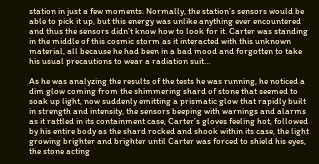station in just a few moments. Normally, the station’s sensors would be able to pick it up, but this energy was unlike anything ever encountered and thus the sensors didn’t know how to look for it. Carter was standing in the middle of this cosmic storm as it interacted with this unknown material, all because he had been in a bad mood and forgotten to take his usual precautions to wear a radiation suit…

As he was analyzing the results of the tests he was running, he noticed a dim glow coming from the shimmering shard of stone that seemed to soak up light, now suddenly emitting a prismatic glow that rapidly built in strength and intensity, the sensors beeping with warnings and alarms as it rattled in its containment case, Carter’s gloves feeling hot, followed by his entire body as the shard rocked and shook within its case, the light growing brighter and brighter until Carter was forced to shield his eyes, the stone acting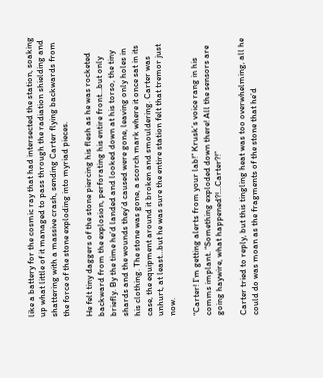like a battery for the cosmic ray that had intersected the station, soaking up what little of it managed to pass through the radiation shielding and shattering with a massive crash, sending Carter flying backwards from the force of the stone exploding into myriad pieces.

He felt tiny daggers of the stone piercing his flesh as he was rocketed backward from the explosion, perforating his entire front…but only briefly. By the time he’d landed and looked down at his torso, the tiny shards and the wounds they’d caused were gone, leaving only holes in his clothing. The stone was gone, a scorch mark where it once sat in its case, the equipment around it broken and smouldering. Carter was unhurt, at least…but he was sure the entire station felt that tremor just now.

“Carter! I’m getting alerts from your lab!” Krusk’s voice rang in his comms implant. “Something exploded down there! All the sensors are going haywire, what happened?!…Carter?!”

Carter tried to reply, but this tingling heat was too overwhelming, all he could do was moan as the fragments of the stone that he’d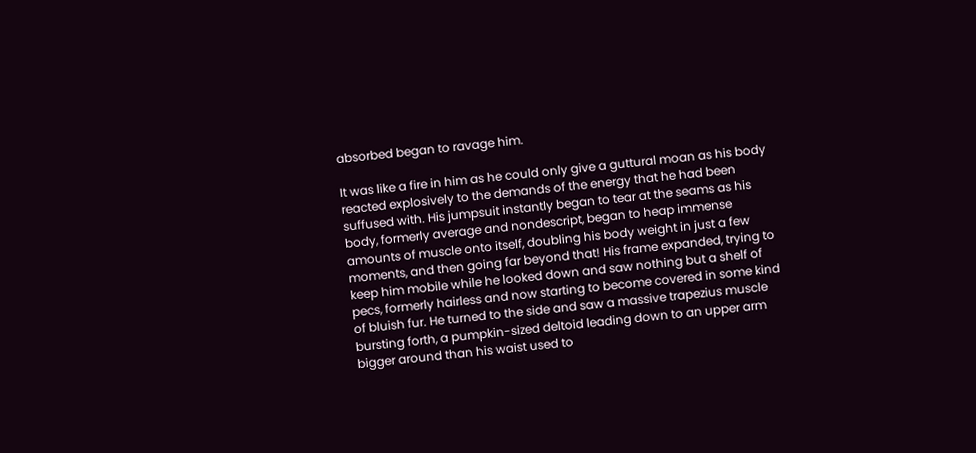absorbed began to ravage him.

It was like a fire in him as he could only give a guttural moan as his body reacted explosively to the demands of the energy that he had been suffused with. His jumpsuit instantly began to tear at the seams as his body, formerly average and nondescript, began to heap immense amounts of muscle onto itself, doubling his body weight in just a few moments, and then going far beyond that! His frame expanded, trying to keep him mobile while he looked down and saw nothing but a shelf of pecs, formerly hairless and now starting to become covered in some kind of bluish fur. He turned to the side and saw a massive trapezius muscle bursting forth, a pumpkin-sized deltoid leading down to an upper arm bigger around than his waist used to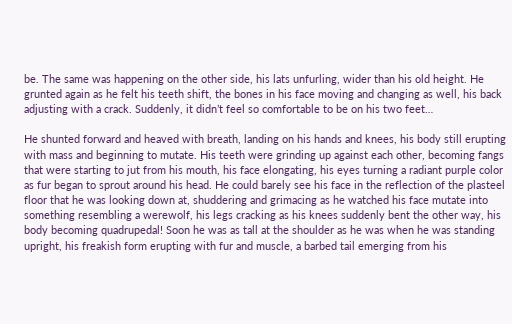be. The same was happening on the other side, his lats unfurling, wider than his old height. He grunted again as he felt his teeth shift, the bones in his face moving and changing as well, his back adjusting with a crack. Suddenly, it didn’t feel so comfortable to be on his two feet…

He shunted forward and heaved with breath, landing on his hands and knees, his body still erupting with mass and beginning to mutate. His teeth were grinding up against each other, becoming fangs that were starting to jut from his mouth, his face elongating, his eyes turning a radiant purple color as fur began to sprout around his head. He could barely see his face in the reflection of the plasteel floor that he was looking down at, shuddering and grimacing as he watched his face mutate into something resembling a werewolf, his legs cracking as his knees suddenly bent the other way, his body becoming quadrupedal! Soon he was as tall at the shoulder as he was when he was standing upright, his freakish form erupting with fur and muscle, a barbed tail emerging from his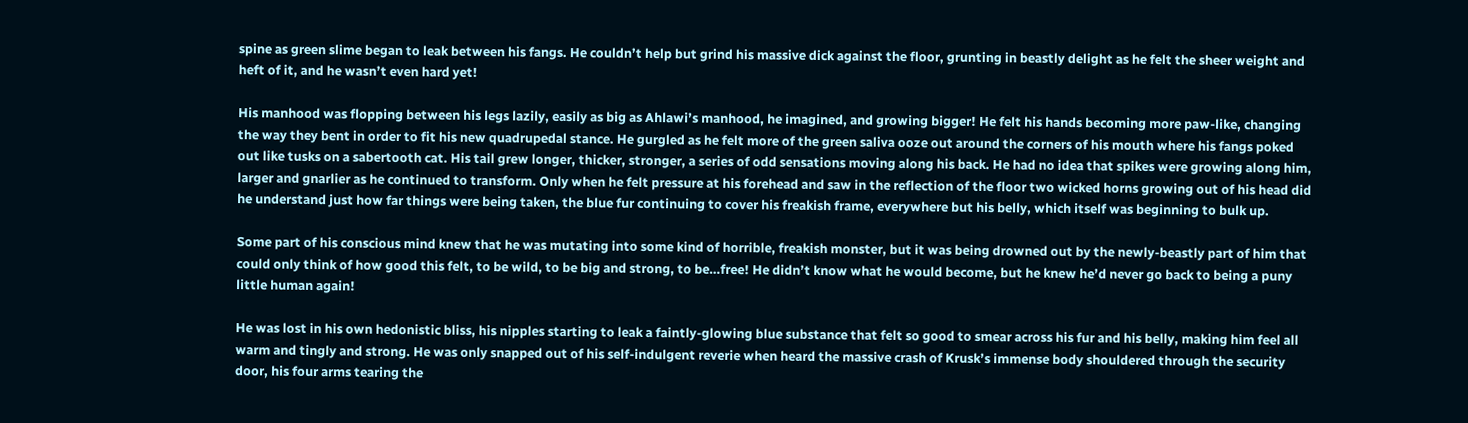spine as green slime began to leak between his fangs. He couldn’t help but grind his massive dick against the floor, grunting in beastly delight as he felt the sheer weight and heft of it, and he wasn’t even hard yet!

His manhood was flopping between his legs lazily, easily as big as Ahlawi’s manhood, he imagined, and growing bigger! He felt his hands becoming more paw-like, changing the way they bent in order to fit his new quadrupedal stance. He gurgled as he felt more of the green saliva ooze out around the corners of his mouth where his fangs poked out like tusks on a sabertooth cat. His tail grew longer, thicker, stronger, a series of odd sensations moving along his back. He had no idea that spikes were growing along him, larger and gnarlier as he continued to transform. Only when he felt pressure at his forehead and saw in the reflection of the floor two wicked horns growing out of his head did he understand just how far things were being taken, the blue fur continuing to cover his freakish frame, everywhere but his belly, which itself was beginning to bulk up.

Some part of his conscious mind knew that he was mutating into some kind of horrible, freakish monster, but it was being drowned out by the newly-beastly part of him that could only think of how good this felt, to be wild, to be big and strong, to be…free! He didn’t know what he would become, but he knew he’d never go back to being a puny little human again!

He was lost in his own hedonistic bliss, his nipples starting to leak a faintly-glowing blue substance that felt so good to smear across his fur and his belly, making him feel all warm and tingly and strong. He was only snapped out of his self-indulgent reverie when heard the massive crash of Krusk’s immense body shouldered through the security door, his four arms tearing the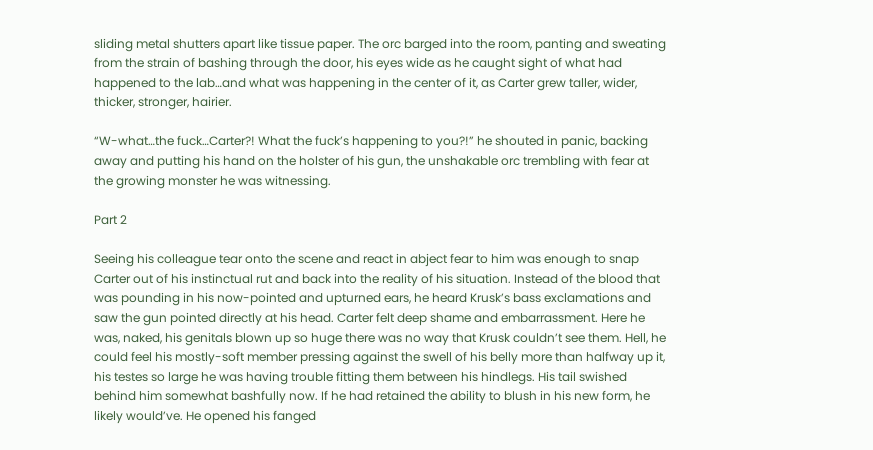sliding metal shutters apart like tissue paper. The orc barged into the room, panting and sweating from the strain of bashing through the door, his eyes wide as he caught sight of what had happened to the lab…and what was happening in the center of it, as Carter grew taller, wider, thicker, stronger, hairier.

“W-what…the fuck…Carter?! What the fuck’s happening to you?!” he shouted in panic, backing away and putting his hand on the holster of his gun, the unshakable orc trembling with fear at the growing monster he was witnessing.

Part 2

Seeing his colleague tear onto the scene and react in abject fear to him was enough to snap Carter out of his instinctual rut and back into the reality of his situation. Instead of the blood that was pounding in his now-pointed and upturned ears, he heard Krusk’s bass exclamations and saw the gun pointed directly at his head. Carter felt deep shame and embarrassment. Here he was, naked, his genitals blown up so huge there was no way that Krusk couldn’t see them. Hell, he could feel his mostly-soft member pressing against the swell of his belly more than halfway up it, his testes so large he was having trouble fitting them between his hindlegs. His tail swished behind him somewhat bashfully now. If he had retained the ability to blush in his new form, he likely would’ve. He opened his fanged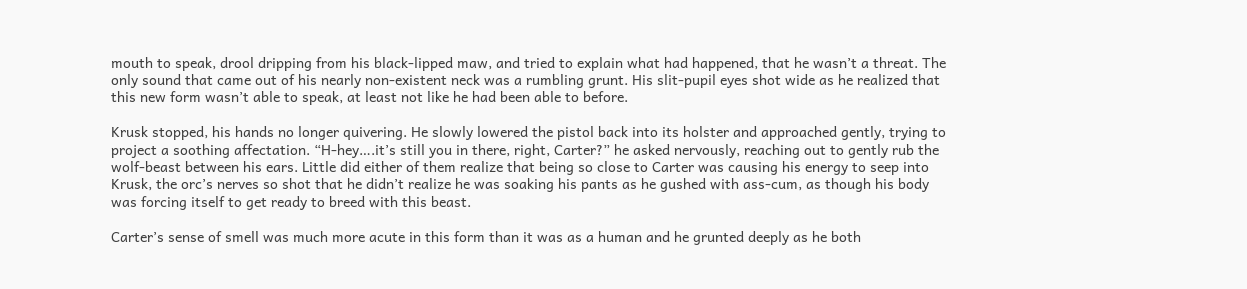mouth to speak, drool dripping from his black-lipped maw, and tried to explain what had happened, that he wasn’t a threat. The only sound that came out of his nearly non-existent neck was a rumbling grunt. His slit-pupil eyes shot wide as he realized that this new form wasn’t able to speak, at least not like he had been able to before.

Krusk stopped, his hands no longer quivering. He slowly lowered the pistol back into its holster and approached gently, trying to project a soothing affectation. “H-hey….it’s still you in there, right, Carter?” he asked nervously, reaching out to gently rub the wolf-beast between his ears. Little did either of them realize that being so close to Carter was causing his energy to seep into Krusk, the orc’s nerves so shot that he didn’t realize he was soaking his pants as he gushed with ass-cum, as though his body was forcing itself to get ready to breed with this beast.

Carter’s sense of smell was much more acute in this form than it was as a human and he grunted deeply as he both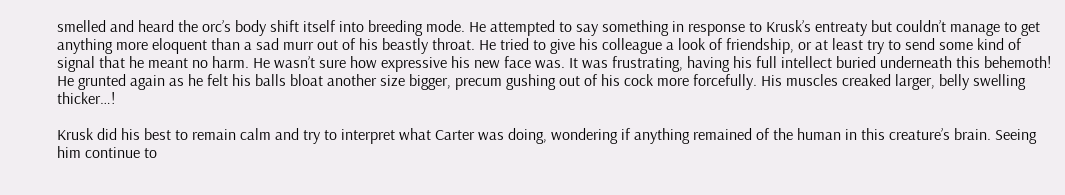smelled and heard the orc’s body shift itself into breeding mode. He attempted to say something in response to Krusk’s entreaty but couldn’t manage to get anything more eloquent than a sad murr out of his beastly throat. He tried to give his colleague a look of friendship, or at least try to send some kind of signal that he meant no harm. He wasn’t sure how expressive his new face was. It was frustrating, having his full intellect buried underneath this behemoth! He grunted again as he felt his balls bloat another size bigger, precum gushing out of his cock more forcefully. His muscles creaked larger, belly swelling thicker…!

Krusk did his best to remain calm and try to interpret what Carter was doing, wondering if anything remained of the human in this creature’s brain. Seeing him continue to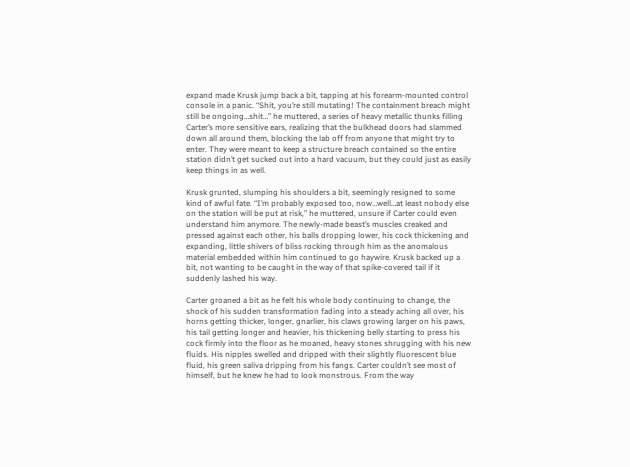expand made Krusk jump back a bit, tapping at his forearm-mounted control console in a panic. “Shit, you’re still mutating! The containment breach might still be ongoing…shit…” he muttered, a series of heavy metallic thunks filling Carter’s more sensitive ears, realizing that the bulkhead doors had slammed down all around them, blocking the lab off from anyone that might try to enter. They were meant to keep a structure breach contained so the entire station didn’t get sucked out into a hard vacuum, but they could just as easily keep things in as well.

Krusk grunted, slumping his shoulders a bit, seemingly resigned to some kind of awful fate. “I’m probably exposed too, now…well…at least nobody else on the station will be put at risk,” he muttered, unsure if Carter could even understand him anymore. The newly-made beast’s muscles creaked and pressed against each other, his balls dropping lower, his cock thickening and expanding, little shivers of bliss rocking through him as the anomalous material embedded within him continued to go haywire. Krusk backed up a bit, not wanting to be caught in the way of that spike-covered tail if it suddenly lashed his way.

Carter groaned a bit as he felt his whole body continuing to change, the shock of his sudden transformation fading into a steady aching all over, his horns getting thicker, longer, gnarlier, his claws growing larger on his paws, his tail getting longer and heavier, his thickening belly starting to press his cock firmly into the floor as he moaned, heavy stones shrugging with his new fluids. His nipples swelled and dripped with their slightly fluorescent blue fluid, his green saliva dripping from his fangs. Carter couldn’t see most of himself, but he knew he had to look monstrous. From the way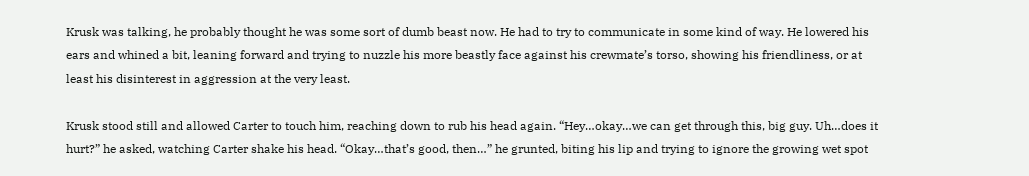Krusk was talking, he probably thought he was some sort of dumb beast now. He had to try to communicate in some kind of way. He lowered his ears and whined a bit, leaning forward and trying to nuzzle his more beastly face against his crewmate’s torso, showing his friendliness, or at least his disinterest in aggression at the very least.

Krusk stood still and allowed Carter to touch him, reaching down to rub his head again. “Hey…okay…we can get through this, big guy. Uh…does it hurt?” he asked, watching Carter shake his head. “Okay…that’s good, then…” he grunted, biting his lip and trying to ignore the growing wet spot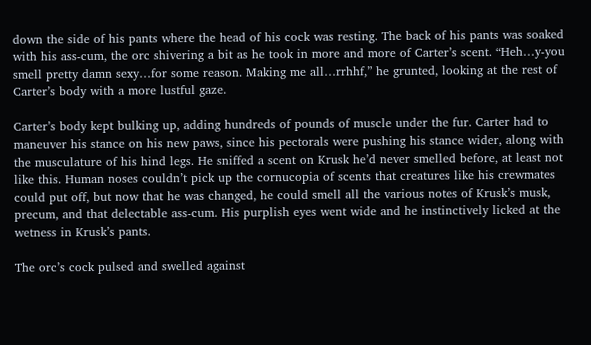down the side of his pants where the head of his cock was resting. The back of his pants was soaked with his ass-cum, the orc shivering a bit as he took in more and more of Carter’s scent. “Heh…y-you smell pretty damn sexy…for some reason. Making me all…rrhhf,” he grunted, looking at the rest of Carter’s body with a more lustful gaze.

Carter’s body kept bulking up, adding hundreds of pounds of muscle under the fur. Carter had to maneuver his stance on his new paws, since his pectorals were pushing his stance wider, along with the musculature of his hind legs. He sniffed a scent on Krusk he’d never smelled before, at least not like this. Human noses couldn’t pick up the cornucopia of scents that creatures like his crewmates could put off, but now that he was changed, he could smell all the various notes of Krusk’s musk, precum, and that delectable ass-cum. His purplish eyes went wide and he instinctively licked at the wetness in Krusk’s pants.

The orc’s cock pulsed and swelled against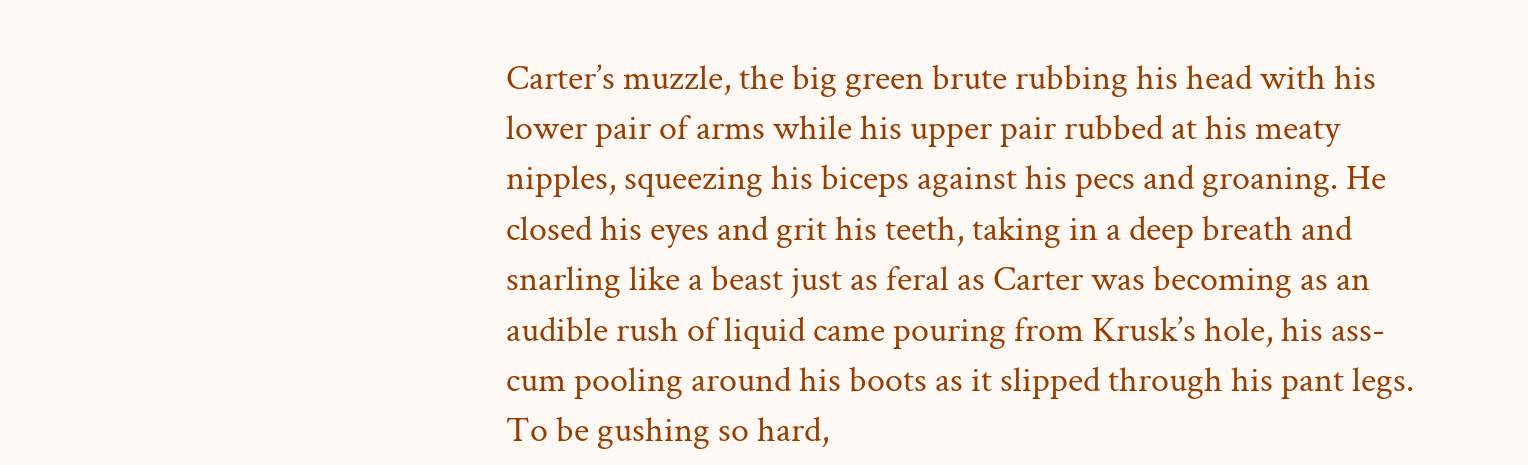Carter’s muzzle, the big green brute rubbing his head with his lower pair of arms while his upper pair rubbed at his meaty nipples, squeezing his biceps against his pecs and groaning. He closed his eyes and grit his teeth, taking in a deep breath and snarling like a beast just as feral as Carter was becoming as an audible rush of liquid came pouring from Krusk’s hole, his ass-cum pooling around his boots as it slipped through his pant legs. To be gushing so hard,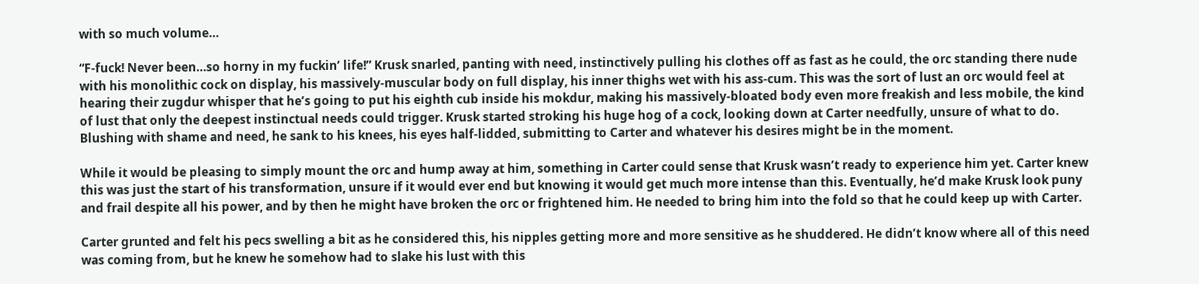with so much volume…

“F-fuck! Never been…so horny in my fuckin’ life!” Krusk snarled, panting with need, instinctively pulling his clothes off as fast as he could, the orc standing there nude with his monolithic cock on display, his massively-muscular body on full display, his inner thighs wet with his ass-cum. This was the sort of lust an orc would feel at hearing their zugdur whisper that he’s going to put his eighth cub inside his mokdur, making his massively-bloated body even more freakish and less mobile, the kind of lust that only the deepest instinctual needs could trigger. Krusk started stroking his huge hog of a cock, looking down at Carter needfully, unsure of what to do. Blushing with shame and need, he sank to his knees, his eyes half-lidded, submitting to Carter and whatever his desires might be in the moment.

While it would be pleasing to simply mount the orc and hump away at him, something in Carter could sense that Krusk wasn’t ready to experience him yet. Carter knew this was just the start of his transformation, unsure if it would ever end but knowing it would get much more intense than this. Eventually, he’d make Krusk look puny and frail despite all his power, and by then he might have broken the orc or frightened him. He needed to bring him into the fold so that he could keep up with Carter.

Carter grunted and felt his pecs swelling a bit as he considered this, his nipples getting more and more sensitive as he shuddered. He didn’t know where all of this need was coming from, but he knew he somehow had to slake his lust with this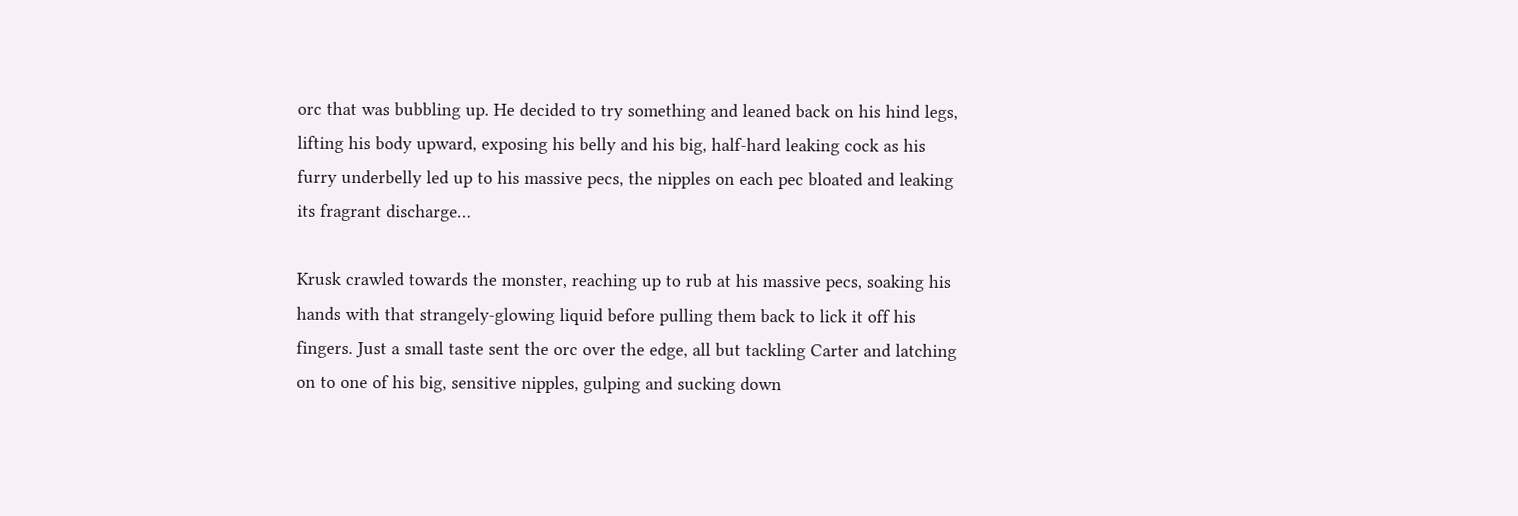orc that was bubbling up. He decided to try something and leaned back on his hind legs, lifting his body upward, exposing his belly and his big, half-hard leaking cock as his furry underbelly led up to his massive pecs, the nipples on each pec bloated and leaking its fragrant discharge…

Krusk crawled towards the monster, reaching up to rub at his massive pecs, soaking his hands with that strangely-glowing liquid before pulling them back to lick it off his fingers. Just a small taste sent the orc over the edge, all but tackling Carter and latching on to one of his big, sensitive nipples, gulping and sucking down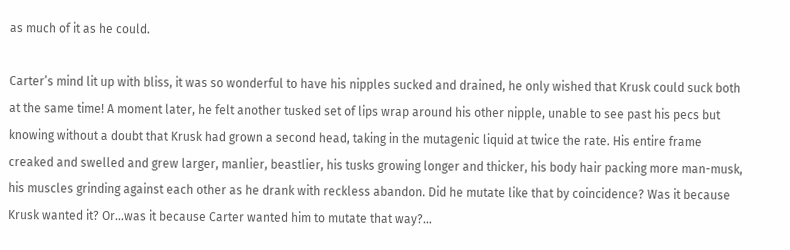as much of it as he could.

Carter’s mind lit up with bliss, it was so wonderful to have his nipples sucked and drained, he only wished that Krusk could suck both at the same time! A moment later, he felt another tusked set of lips wrap around his other nipple, unable to see past his pecs but knowing without a doubt that Krusk had grown a second head, taking in the mutagenic liquid at twice the rate. His entire frame creaked and swelled and grew larger, manlier, beastlier, his tusks growing longer and thicker, his body hair packing more man-musk, his muscles grinding against each other as he drank with reckless abandon. Did he mutate like that by coincidence? Was it because Krusk wanted it? Or…was it because Carter wanted him to mutate that way?…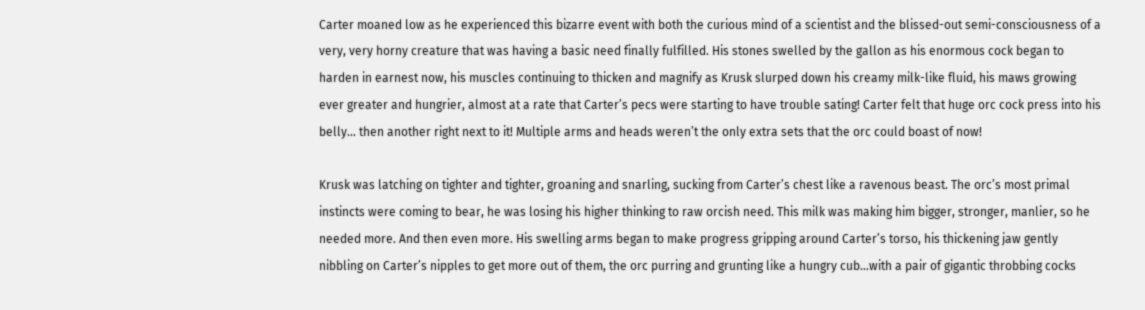Carter moaned low as he experienced this bizarre event with both the curious mind of a scientist and the blissed-out semi-consciousness of a very, very horny creature that was having a basic need finally fulfilled. His stones swelled by the gallon as his enormous cock began to harden in earnest now, his muscles continuing to thicken and magnify as Krusk slurped down his creamy milk-like fluid, his maws growing ever greater and hungrier, almost at a rate that Carter’s pecs were starting to have trouble sating! Carter felt that huge orc cock press into his belly… then another right next to it! Multiple arms and heads weren’t the only extra sets that the orc could boast of now!

Krusk was latching on tighter and tighter, groaning and snarling, sucking from Carter’s chest like a ravenous beast. The orc’s most primal instincts were coming to bear, he was losing his higher thinking to raw orcish need. This milk was making him bigger, stronger, manlier, so he needed more. And then even more. His swelling arms began to make progress gripping around Carter’s torso, his thickening jaw gently nibbling on Carter’s nipples to get more out of them, the orc purring and grunting like a hungry cub…with a pair of gigantic throbbing cocks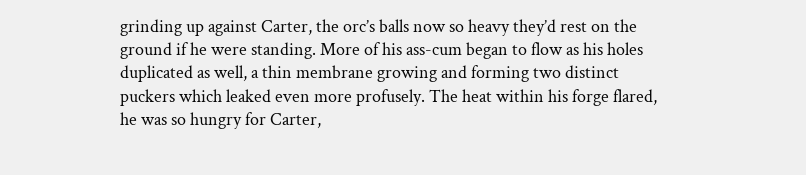grinding up against Carter, the orc’s balls now so heavy they’d rest on the ground if he were standing. More of his ass-cum began to flow as his holes duplicated as well, a thin membrane growing and forming two distinct puckers which leaked even more profusely. The heat within his forge flared, he was so hungry for Carter,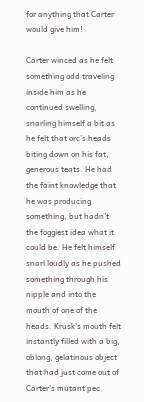for anything that Carter would give him!

Carter winced as he felt something odd traveling inside him as he continued swelling, snarling himself a bit as he felt that orc’s heads biting down on his fat, generous teats. He had the faint knowledge that he was producing something, but hadn’t the foggiest idea what it could be. He felt himself snarl loudly as he pushed something through his nipple and into the mouth of one of the heads. Krusk’s mouth felt instantly filled with a big, oblong, gelatinous object that had just come out of Carter’s mutant pec.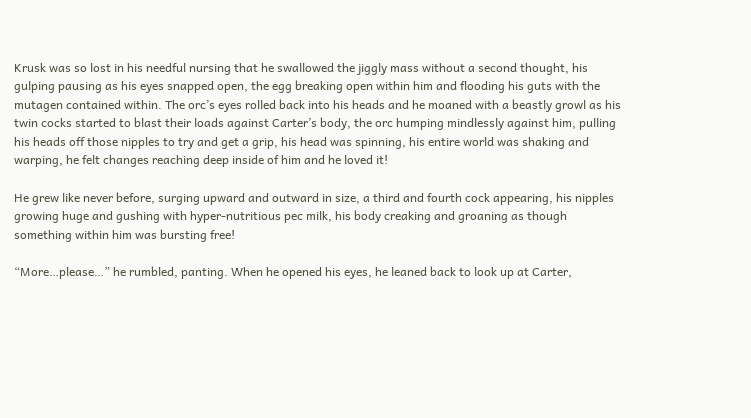Krusk was so lost in his needful nursing that he swallowed the jiggly mass without a second thought, his gulping pausing as his eyes snapped open, the egg breaking open within him and flooding his guts with the mutagen contained within. The orc’s eyes rolled back into his heads and he moaned with a beastly growl as his twin cocks started to blast their loads against Carter’s body, the orc humping mindlessly against him, pulling his heads off those nipples to try and get a grip, his head was spinning, his entire world was shaking and warping, he felt changes reaching deep inside of him and he loved it!

He grew like never before, surging upward and outward in size, a third and fourth cock appearing, his nipples growing huge and gushing with hyper-nutritious pec milk, his body creaking and groaning as though something within him was bursting free!

“More…please…” he rumbled, panting. When he opened his eyes, he leaned back to look up at Carter,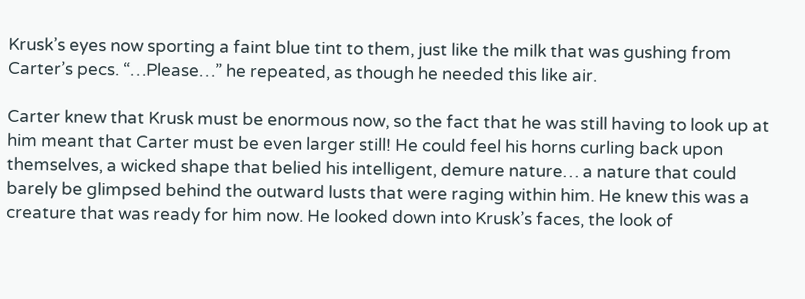Krusk’s eyes now sporting a faint blue tint to them, just like the milk that was gushing from Carter’s pecs. “…Please…” he repeated, as though he needed this like air.

Carter knew that Krusk must be enormous now, so the fact that he was still having to look up at him meant that Carter must be even larger still! He could feel his horns curling back upon themselves, a wicked shape that belied his intelligent, demure nature… a nature that could barely be glimpsed behind the outward lusts that were raging within him. He knew this was a creature that was ready for him now. He looked down into Krusk’s faces, the look of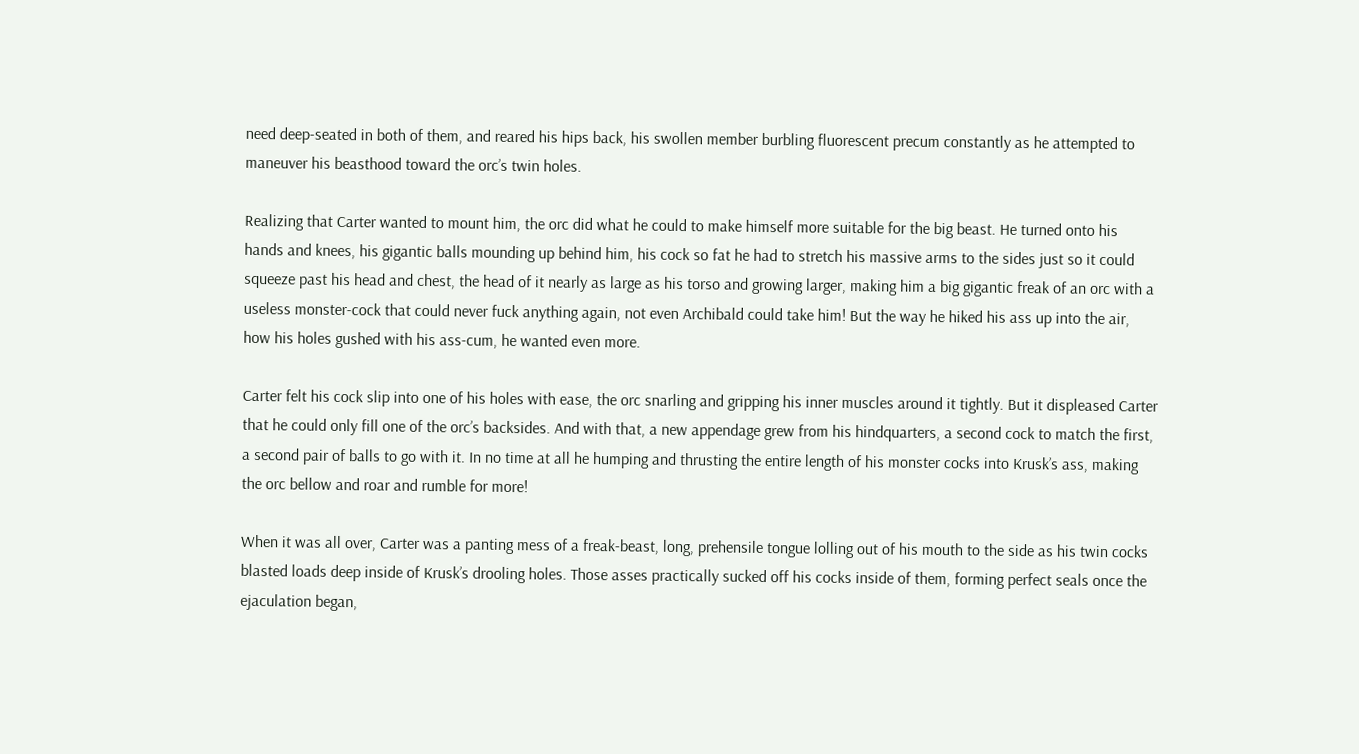need deep-seated in both of them, and reared his hips back, his swollen member burbling fluorescent precum constantly as he attempted to maneuver his beasthood toward the orc’s twin holes.

Realizing that Carter wanted to mount him, the orc did what he could to make himself more suitable for the big beast. He turned onto his hands and knees, his gigantic balls mounding up behind him, his cock so fat he had to stretch his massive arms to the sides just so it could squeeze past his head and chest, the head of it nearly as large as his torso and growing larger, making him a big gigantic freak of an orc with a useless monster-cock that could never fuck anything again, not even Archibald could take him! But the way he hiked his ass up into the air, how his holes gushed with his ass-cum, he wanted even more.

Carter felt his cock slip into one of his holes with ease, the orc snarling and gripping his inner muscles around it tightly. But it displeased Carter that he could only fill one of the orc’s backsides. And with that, a new appendage grew from his hindquarters, a second cock to match the first, a second pair of balls to go with it. In no time at all he humping and thrusting the entire length of his monster cocks into Krusk’s ass, making the orc bellow and roar and rumble for more!

When it was all over, Carter was a panting mess of a freak-beast, long, prehensile tongue lolling out of his mouth to the side as his twin cocks blasted loads deep inside of Krusk’s drooling holes. Those asses practically sucked off his cocks inside of them, forming perfect seals once the ejaculation began,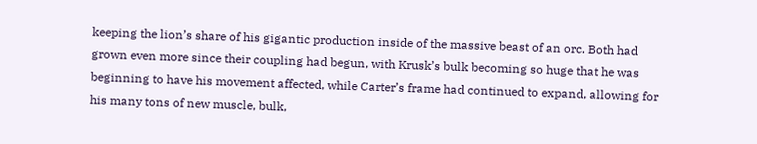keeping the lion’s share of his gigantic production inside of the massive beast of an orc. Both had grown even more since their coupling had begun, with Krusk’s bulk becoming so huge that he was beginning to have his movement affected, while Carter’s frame had continued to expand, allowing for his many tons of new muscle, bulk,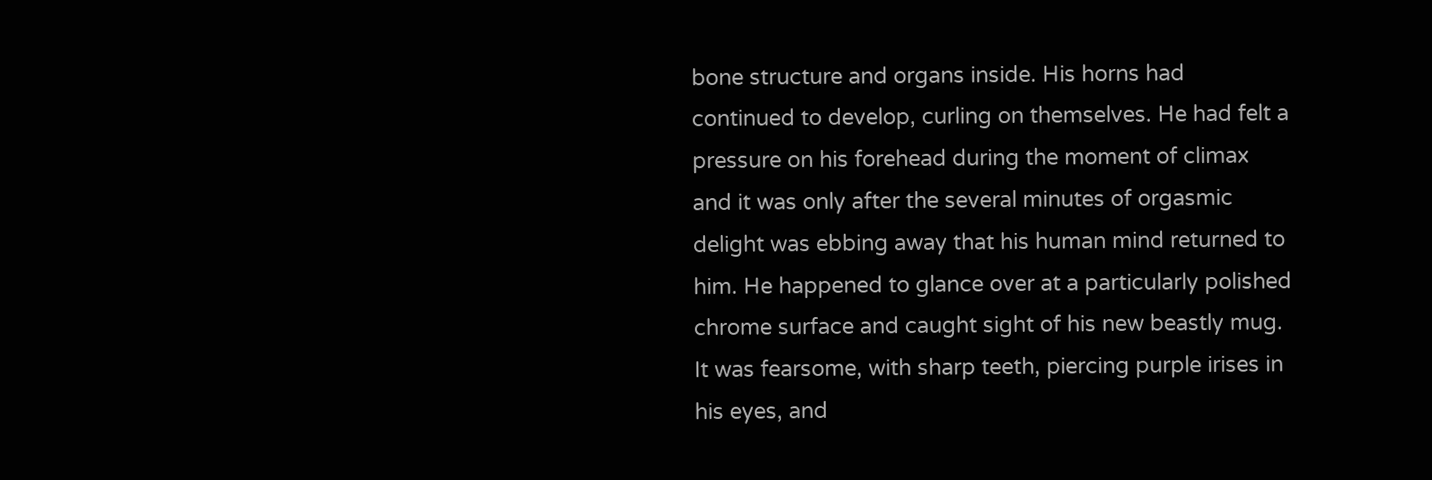bone structure and organs inside. His horns had continued to develop, curling on themselves. He had felt a pressure on his forehead during the moment of climax and it was only after the several minutes of orgasmic delight was ebbing away that his human mind returned to him. He happened to glance over at a particularly polished chrome surface and caught sight of his new beastly mug. It was fearsome, with sharp teeth, piercing purple irises in his eyes, and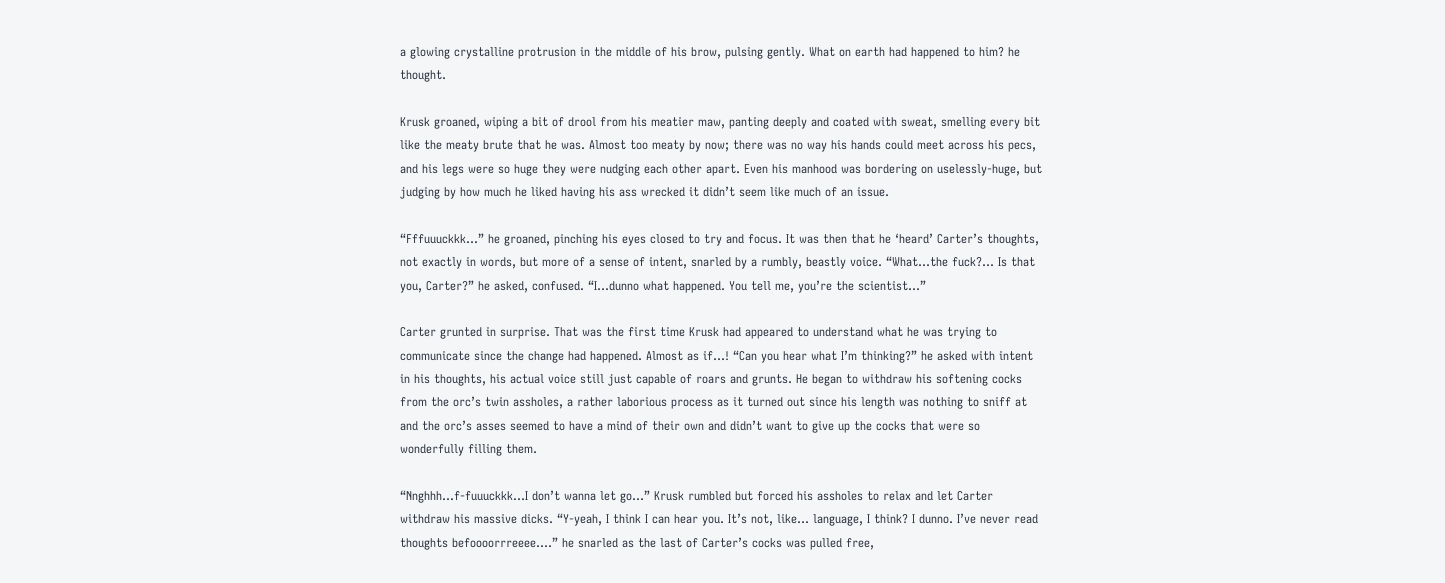a glowing crystalline protrusion in the middle of his brow, pulsing gently. What on earth had happened to him? he thought.

Krusk groaned, wiping a bit of drool from his meatier maw, panting deeply and coated with sweat, smelling every bit like the meaty brute that he was. Almost too meaty by now; there was no way his hands could meet across his pecs, and his legs were so huge they were nudging each other apart. Even his manhood was bordering on uselessly-huge, but judging by how much he liked having his ass wrecked it didn’t seem like much of an issue.

“Fffuuuckkk…” he groaned, pinching his eyes closed to try and focus. It was then that he ‘heard’ Carter’s thoughts, not exactly in words, but more of a sense of intent, snarled by a rumbly, beastly voice. “What…the fuck?… Is that you, Carter?” he asked, confused. “I…dunno what happened. You tell me, you’re the scientist…”

Carter grunted in surprise. That was the first time Krusk had appeared to understand what he was trying to communicate since the change had happened. Almost as if…! “Can you hear what I’m thinking?” he asked with intent in his thoughts, his actual voice still just capable of roars and grunts. He began to withdraw his softening cocks from the orc’s twin assholes, a rather laborious process as it turned out since his length was nothing to sniff at and the orc’s asses seemed to have a mind of their own and didn’t want to give up the cocks that were so wonderfully filling them.

“Nnghhh…f-fuuuckkk…I don’t wanna let go…” Krusk rumbled but forced his assholes to relax and let Carter withdraw his massive dicks. “Y-yeah, I think I can hear you. It’s not, like… language, I think? I dunno. I’ve never read thoughts befoooorrreeee….” he snarled as the last of Carter’s cocks was pulled free,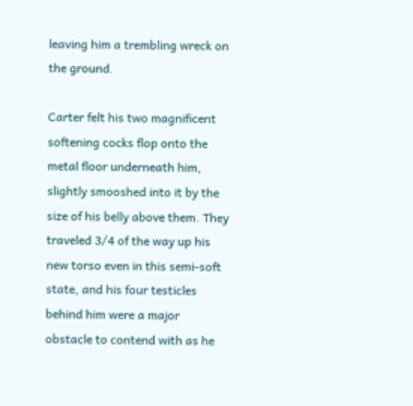leaving him a trembling wreck on the ground.

Carter felt his two magnificent softening cocks flop onto the metal floor underneath him, slightly smooshed into it by the size of his belly above them. They traveled 3/4 of the way up his new torso even in this semi-soft state, and his four testicles behind him were a major obstacle to contend with as he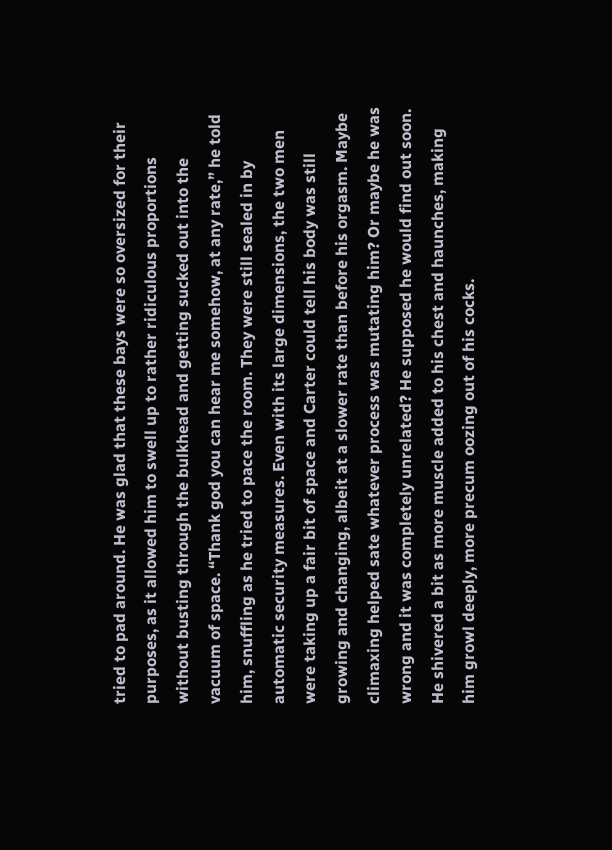tried to pad around. He was glad that these bays were so oversized for their purposes, as it allowed him to swell up to rather ridiculous proportions without busting through the bulkhead and getting sucked out into the vacuum of space. “Thank god you can hear me somehow, at any rate,” he told him, snuffling as he tried to pace the room. They were still sealed in by automatic security measures. Even with its large dimensions, the two men were taking up a fair bit of space and Carter could tell his body was still growing and changing, albeit at a slower rate than before his orgasm. Maybe climaxing helped sate whatever process was mutating him? Or maybe he was wrong and it was completely unrelated? He supposed he would find out soon. He shivered a bit as more muscle added to his chest and haunches, making him growl deeply, more precum oozing out of his cocks.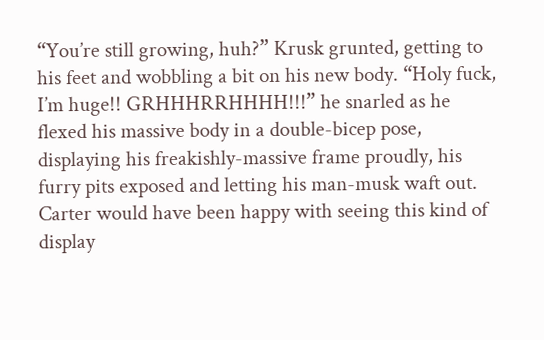“You’re still growing, huh?” Krusk grunted, getting to his feet and wobbling a bit on his new body. “Holy fuck, I’m huge!! GRHHHRRHHHH!!!” he snarled as he flexed his massive body in a double-bicep pose, displaying his freakishly-massive frame proudly, his furry pits exposed and letting his man-musk waft out. Carter would have been happy with seeing this kind of display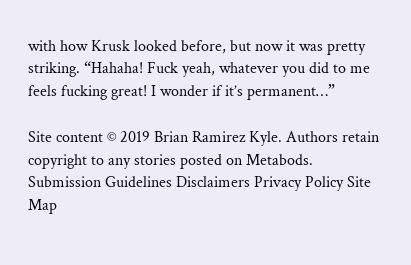with how Krusk looked before, but now it was pretty striking. “Hahaha! Fuck yeah, whatever you did to me feels fucking great! I wonder if it’s permanent…”

Site content © 2019 Brian Ramirez Kyle. Authors retain copyright to any stories posted on Metabods.
Submission Guidelines Disclaimers Privacy Policy Site Map